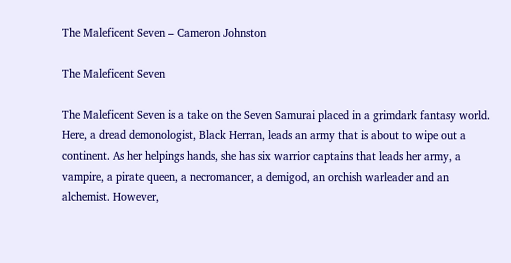The Maleficent Seven – Cameron Johnston

The Maleficent Seven

The Maleficent Seven is a take on the Seven Samurai placed in a grimdark fantasy world. Here, a dread demonologist, Black Herran, leads an army that is about to wipe out a continent. As her helpings hands, she has six warrior captains that leads her army, a vampire, a pirate queen, a necromancer, a demigod, an orchish warleader and an alchemist. However,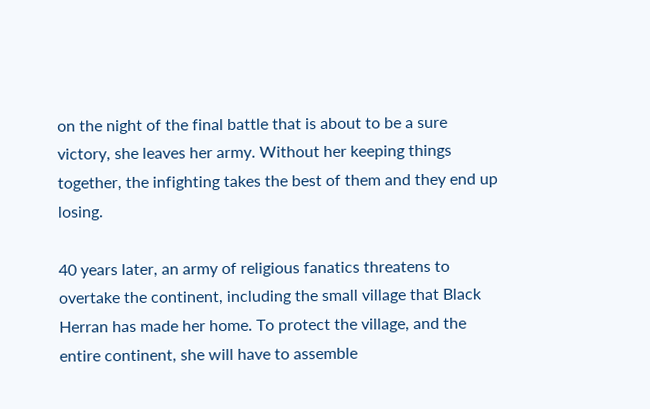on the night of the final battle that is about to be a sure victory, she leaves her army. Without her keeping things together, the infighting takes the best of them and they end up losing.

40 years later, an army of religious fanatics threatens to overtake the continent, including the small village that Black Herran has made her home. To protect the village, and the entire continent, she will have to assemble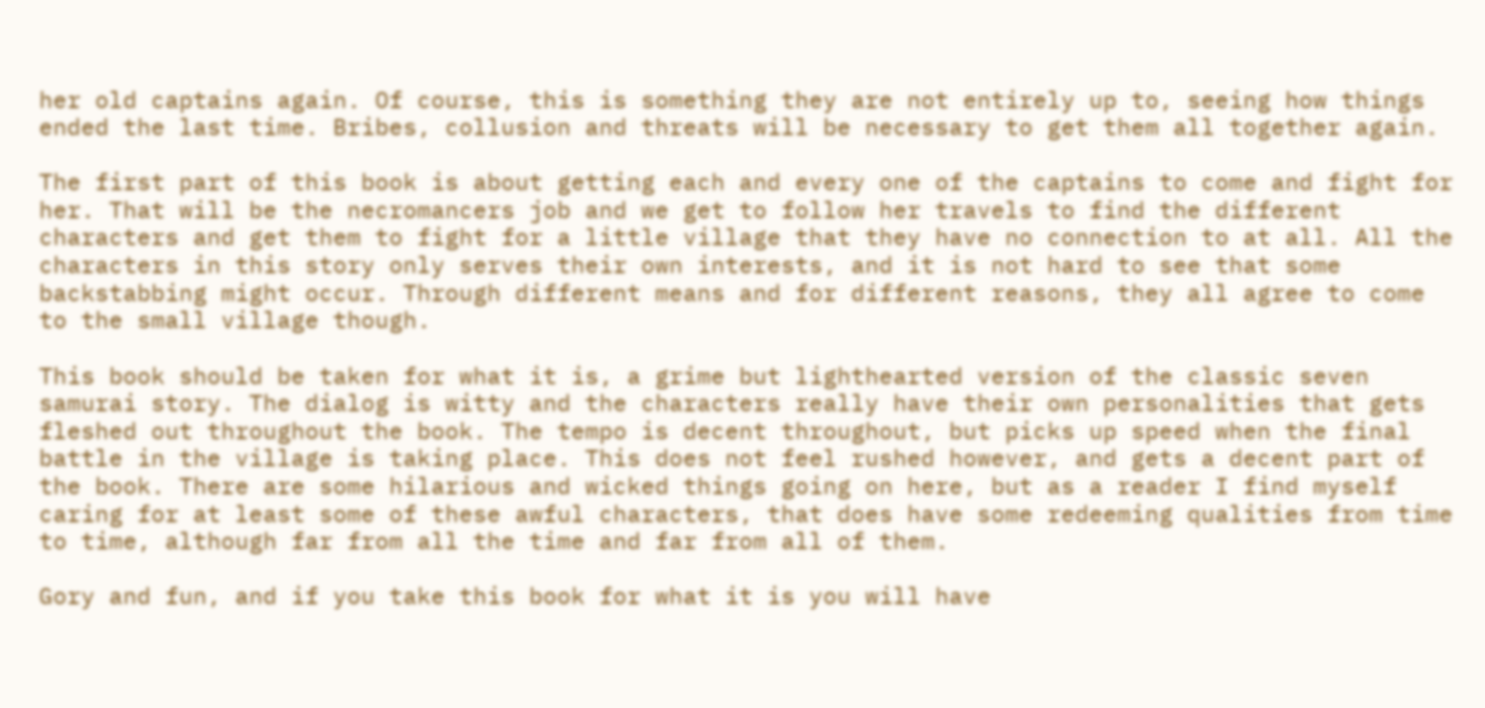her old captains again. Of course, this is something they are not entirely up to, seeing how things ended the last time. Bribes, collusion and threats will be necessary to get them all together again.

The first part of this book is about getting each and every one of the captains to come and fight for her. That will be the necromancers job and we get to follow her travels to find the different characters and get them to fight for a little village that they have no connection to at all. All the characters in this story only serves their own interests, and it is not hard to see that some backstabbing might occur. Through different means and for different reasons, they all agree to come to the small village though.

This book should be taken for what it is, a grime but lighthearted version of the classic seven samurai story. The dialog is witty and the characters really have their own personalities that gets fleshed out throughout the book. The tempo is decent throughout, but picks up speed when the final battle in the village is taking place. This does not feel rushed however, and gets a decent part of the book. There are some hilarious and wicked things going on here, but as a reader I find myself caring for at least some of these awful characters, that does have some redeeming qualities from time to time, although far from all the time and far from all of them.

Gory and fun, and if you take this book for what it is you will have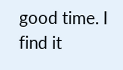good time. I find it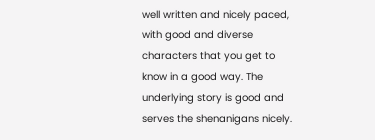well written and nicely paced, with good and diverse characters that you get to know in a good way. The underlying story is good and serves the shenanigans nicely.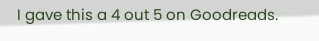I gave this a 4 out 5 on Goodreads.